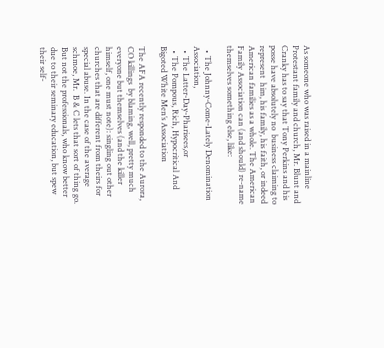As someone who was raised in a mainline Protestant family and church, Mr. Blunt and Cranky has to say that Tony Perkins and his posse have absolutely no  business claiming to represent  him, his family, his faith, or indeed American families as a whole. The American Family Association can (and should) re-name themselves something else, like:

  • The Johnny-Come-Lately Denomination Association,
  • The Latter-Day-Pharisees,or
  • The Pompous, Rich, Hypocritical And Bigoted White Men’s Association

The AFA recently responded to the Aurora, CO killings  by blaming, well, pretty much everyone but themselves (and the killer himself, one must note): singling out other churches that are different from theirs for special abuse. In the case of the average schmoe, Mr.  B & C lets that sort of thing go. But not the professionals, who know better  due to their seminary education, but spew their self-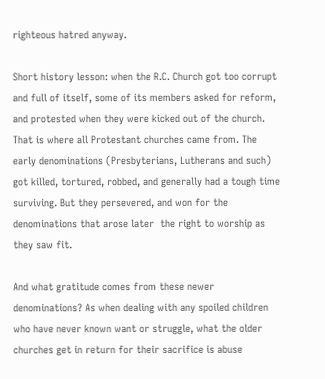righteous hatred anyway.

Short history lesson: when the R.C. Church got too corrupt and full of itself, some of its members asked for reform, and protested when they were kicked out of the church. That is where all Protestant churches came from. The early denominations (Presbyterians, Lutherans and such) got killed, tortured, robbed, and generally had a tough time surviving. But they persevered, and won for the denominations that arose later  the right to worship as they saw fit.

And what gratitude comes from these newer denominations? As when dealing with any spoiled children who have never known want or struggle, what the older churches get in return for their sacrifice is abuse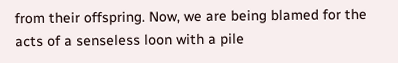from their offspring. Now, we are being blamed for the acts of a senseless loon with a pile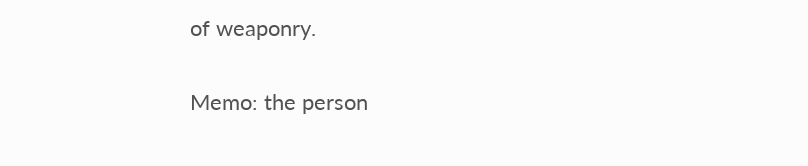of weaponry.

Memo: the person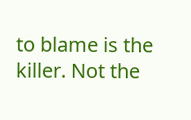to blame is the killer. Not the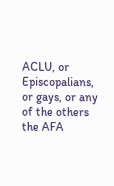ACLU, or Episcopalians, or gays, or any of the others the AFA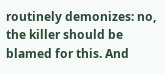routinely demonizes: no,  the killer should be blamed for this. And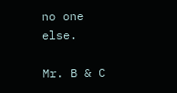no one else.

Mr. B & C